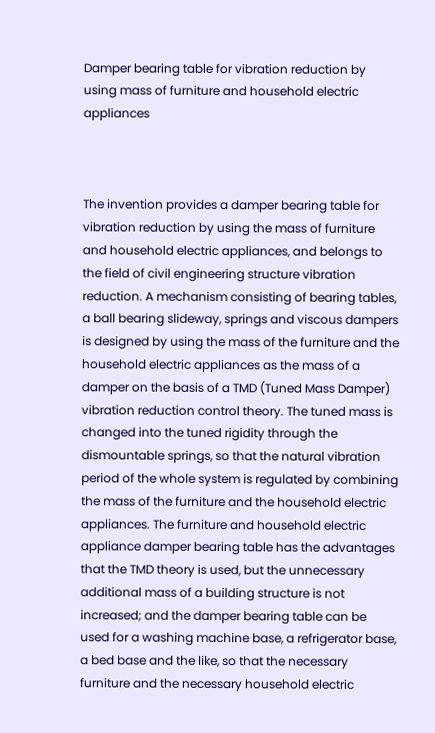Damper bearing table for vibration reduction by using mass of furniture and household electric appliances



The invention provides a damper bearing table for vibration reduction by using the mass of furniture and household electric appliances, and belongs to the field of civil engineering structure vibration reduction. A mechanism consisting of bearing tables, a ball bearing slideway, springs and viscous dampers is designed by using the mass of the furniture and the household electric appliances as the mass of a damper on the basis of a TMD (Tuned Mass Damper) vibration reduction control theory. The tuned mass is changed into the tuned rigidity through the dismountable springs, so that the natural vibration period of the whole system is regulated by combining the mass of the furniture and the household electric appliances. The furniture and household electric appliance damper bearing table has the advantages that the TMD theory is used, but the unnecessary additional mass of a building structure is not increased; and the damper bearing table can be used for a washing machine base, a refrigerator base, a bed base and the like, so that the necessary furniture and the necessary household electric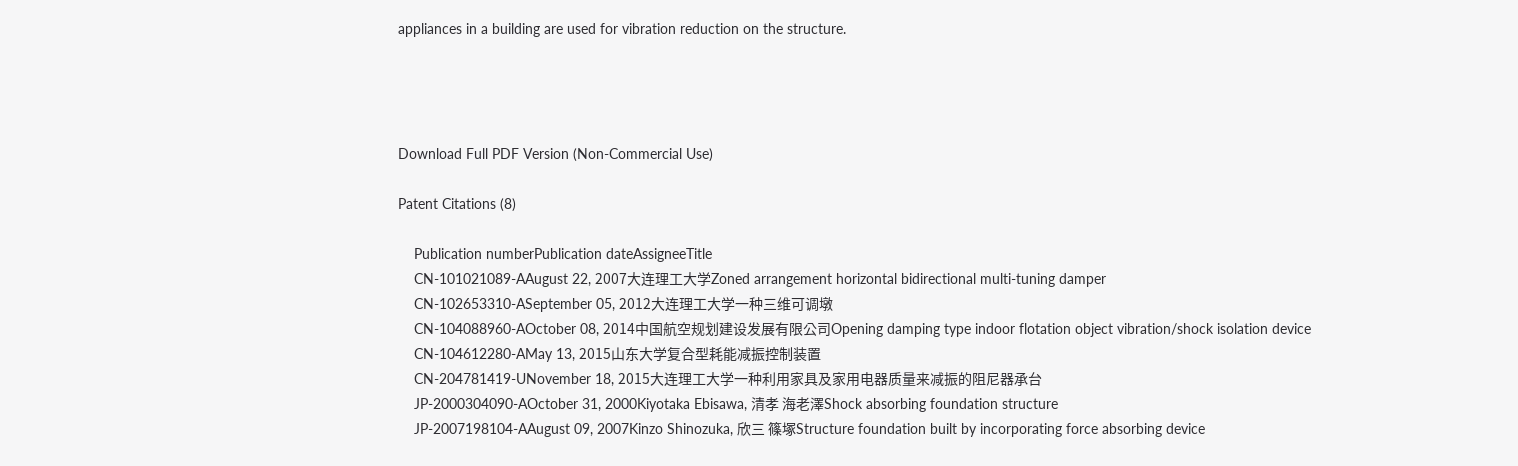appliances in a building are used for vibration reduction on the structure.




Download Full PDF Version (Non-Commercial Use)

Patent Citations (8)

    Publication numberPublication dateAssigneeTitle
    CN-101021089-AAugust 22, 2007大连理工大学Zoned arrangement horizontal bidirectional multi-tuning damper
    CN-102653310-ASeptember 05, 2012大连理工大学一种三维可调墩
    CN-104088960-AOctober 08, 2014中国航空规划建设发展有限公司Opening damping type indoor flotation object vibration/shock isolation device
    CN-104612280-AMay 13, 2015山东大学复合型耗能减振控制装置
    CN-204781419-UNovember 18, 2015大连理工大学一种利用家具及家用电器质量来减振的阻尼器承台
    JP-2000304090-AOctober 31, 2000Kiyotaka Ebisawa, 清孝 海老澤Shock absorbing foundation structure
    JP-2007198104-AAugust 09, 2007Kinzo Shinozuka, 欣三 篠塚Structure foundation built by incorporating force absorbing device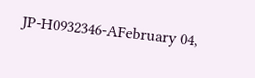JP-H0932346-AFebruary 04,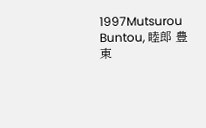1997Mutsurou Buntou, 睦郎 豊東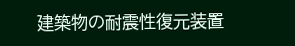建築物の耐震性復元装置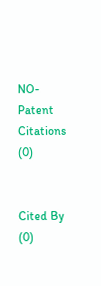NO-Patent Citations (0)


Cited By (0)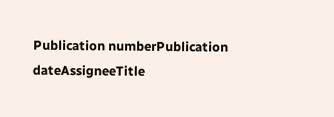Publication numberPublication dateAssigneeTitle